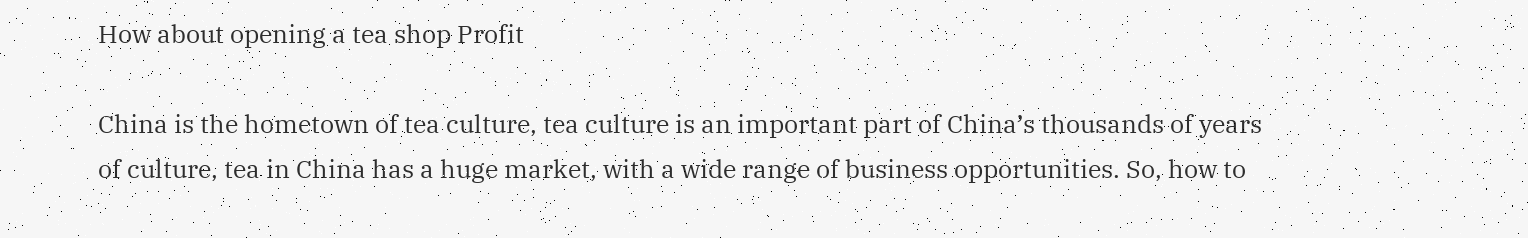How about opening a tea shop Profit

China is the hometown of tea culture, tea culture is an important part of China’s thousands of years of culture, tea in China has a huge market, with a wide range of business opportunities. So, how to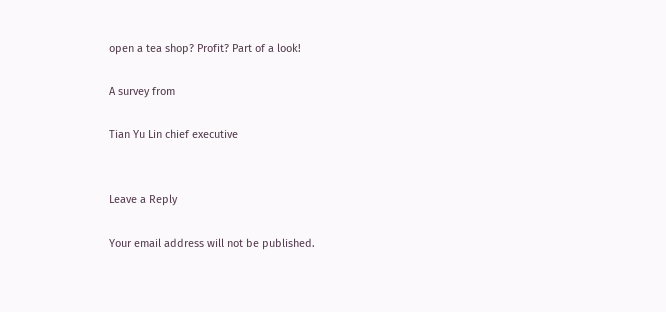open a tea shop? Profit? Part of a look!

A survey from

Tian Yu Lin chief executive


Leave a Reply

Your email address will not be published.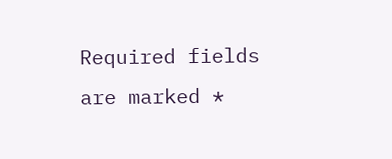Required fields are marked *